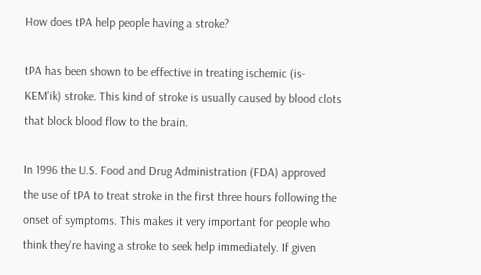How does tPA help people having a stroke?

tPA has been shown to be effective in treating ischemic (is-KEM'ik) stroke. This kind of stroke is usually caused by blood clots that block blood flow to the brain.

In 1996 the U.S. Food and Drug Administration (FDA) approved the use of tPA to treat stroke in the first three hours following the onset of symptoms. This makes it very important for people who think they're having a stroke to seek help immediately. If given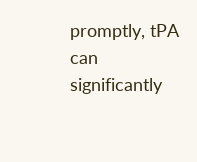promptly, tPA can significantly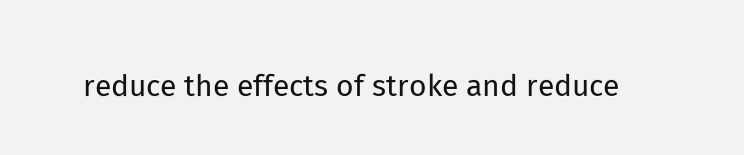reduce the effects of stroke and reduce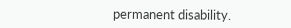permanent disability.